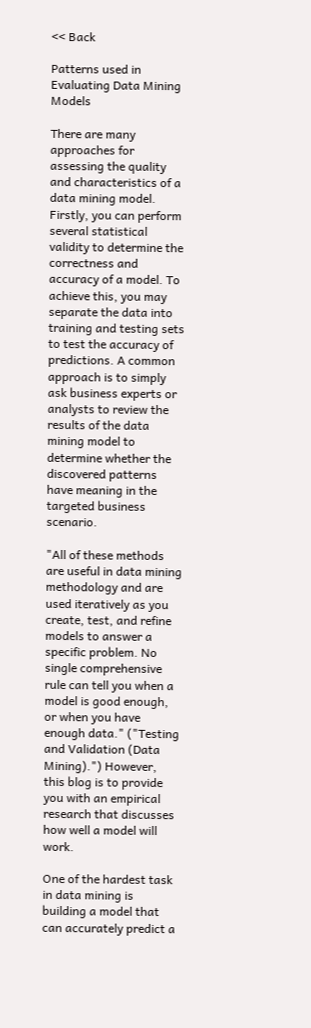<< Back

Patterns used in Evaluating Data Mining Models

There are many approaches for assessing the quality and characteristics of a data mining model. Firstly, you can perform several statistical validity to determine the correctness and accuracy of a model. To achieve this, you may separate the data into training and testing sets to test the accuracy of predictions. A common approach is to simply ask business experts or analysts to review the results of the data mining model to determine whether the discovered patterns have meaning in the targeted business scenario.

"All of these methods are useful in data mining methodology and are used iteratively as you create, test, and refine models to answer a specific problem. No single comprehensive rule can tell you when a model is good enough, or when you have enough data." ("Testing and Validation (Data Mining).") However, this blog is to provide you with an empirical research that discusses how well a model will work.

One of the hardest task in data mining is building a model that can accurately predict a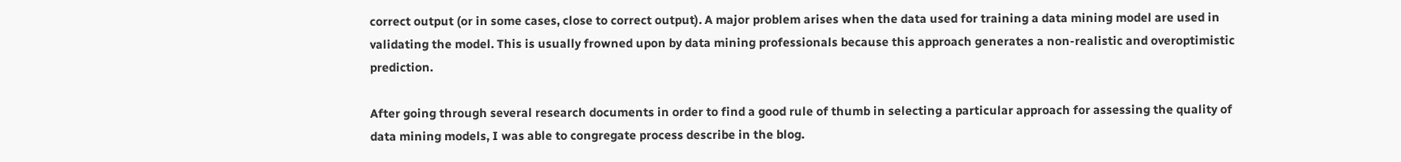correct output (or in some cases, close to correct output). A major problem arises when the data used for training a data mining model are used in validating the model. This is usually frowned upon by data mining professionals because this approach generates a non-realistic and overoptimistic prediction.

After going through several research documents in order to find a good rule of thumb in selecting a particular approach for assessing the quality of data mining models, I was able to congregate process describe in the blog.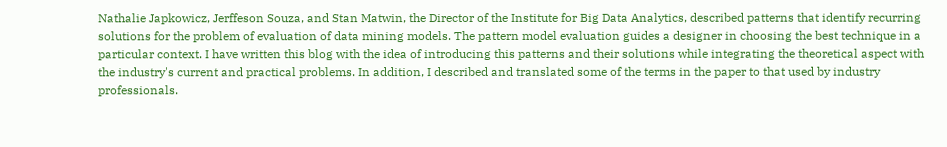Nathalie Japkowicz, Jerffeson Souza, and Stan Matwin, the Director of the Institute for Big Data Analytics, described patterns that identify recurring solutions for the problem of evaluation of data mining models. The pattern model evaluation guides a designer in choosing the best technique in a particular context. I have written this blog with the idea of introducing this patterns and their solutions while integrating the theoretical aspect with the industry's current and practical problems. In addition, I described and translated some of the terms in the paper to that used by industry professionals.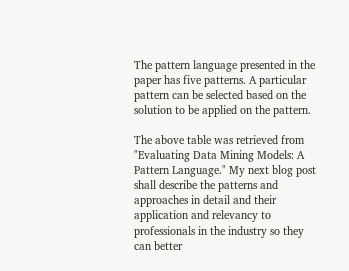The pattern language presented in the paper has five patterns. A particular pattern can be selected based on the solution to be applied on the pattern.

The above table was retrieved from "Evaluating Data Mining Models: A Pattern Language." My next blog post shall describe the patterns and approaches in detail and their application and relevancy to professionals in the industry so they can better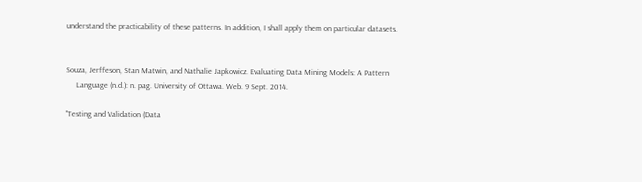understand the practicability of these patterns. In addition, I shall apply them on particular datasets.


Souza, Jerffeson, Stan Matwin, and Nathalie Japkowicz. Evaluating Data Mining Models: A Pattern
     Language (n.d.): n. pag. University of Ottawa. Web. 9 Sept. 2014.

"Testing and Validation (Data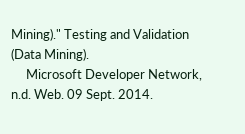Mining)." Testing and Validation (Data Mining).
     Microsoft Developer Network, n.d. Web. 09 Sept. 2014.